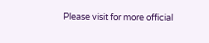Please visit for more official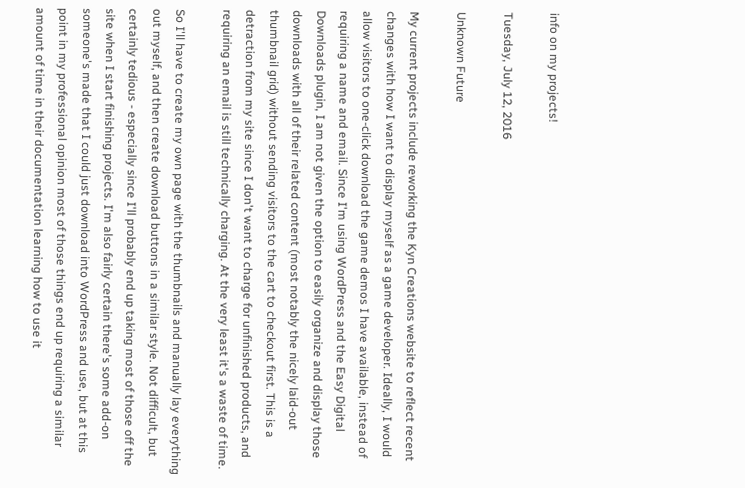info on my projects!

Tuesday, July 12, 2016

Unknown Future

My current projects include reworking the Kyn Creations website to reflect recent changes with how I want to display myself as a game developer. Ideally, I would allow visitors to one-click download the game demos I have available, instead of requiring a name and email. Since I'm using WordPress and the Easy Digital Downloads plugin, I am not given the option to easily organize and display those downloads with all of their related content (most notably the nicely laid-out thumbnail grid) without sending visitors to the cart to checkout first. This is a detraction from my site since I don't want to charge for unfinished products, and requiring an email is still technically charging. At the very least it's a waste of time.

So I'll have to create my own page with the thumbnails and manually lay everything out myself, and then create download buttons in a similar style. Not difficult, but certainly tedious - especially since I'll probably end up taking most of those off the site when I start finishing projects. I'm also fairly certain there's some add-on someone's made that I could just download into WordPress and use, but at this point in my professional opinion most of those things end up requiring a similar amount of time in their documentation learning how to use it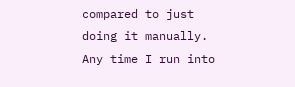compared to just doing it manually. Any time I run into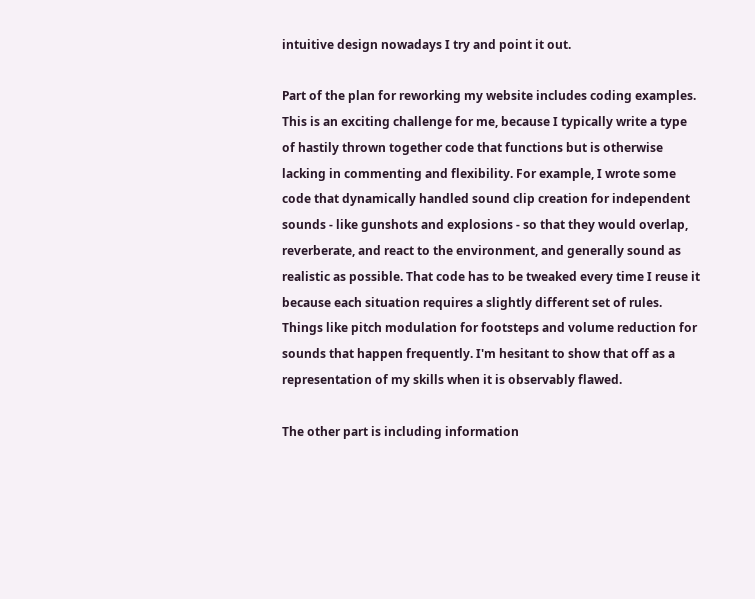intuitive design nowadays I try and point it out.

Part of the plan for reworking my website includes coding examples. This is an exciting challenge for me, because I typically write a type of hastily thrown together code that functions but is otherwise lacking in commenting and flexibility. For example, I wrote some code that dynamically handled sound clip creation for independent sounds - like gunshots and explosions - so that they would overlap, reverberate, and react to the environment, and generally sound as realistic as possible. That code has to be tweaked every time I reuse it because each situation requires a slightly different set of rules. Things like pitch modulation for footsteps and volume reduction for sounds that happen frequently. I'm hesitant to show that off as a representation of my skills when it is observably flawed.

The other part is including information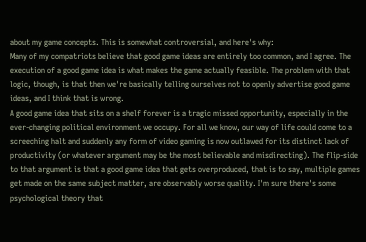about my game concepts. This is somewhat controversial, and here's why:
Many of my compatriots believe that good game ideas are entirely too common, and I agree. The execution of a good game idea is what makes the game actually feasible. The problem with that logic, though, is that then we're basically telling ourselves not to openly advertise good game ideas, and I think that is wrong.
A good game idea that sits on a shelf forever is a tragic missed opportunity, especially in the ever-changing political environment we occupy. For all we know, our way of life could come to a screeching halt and suddenly any form of video gaming is now outlawed for its distinct lack of productivity (or whatever argument may be the most believable and misdirecting). The flip-side to that argument is that a good game idea that gets overproduced, that is to say, multiple games get made on the same subject matter, are observably worse quality. I'm sure there's some psychological theory that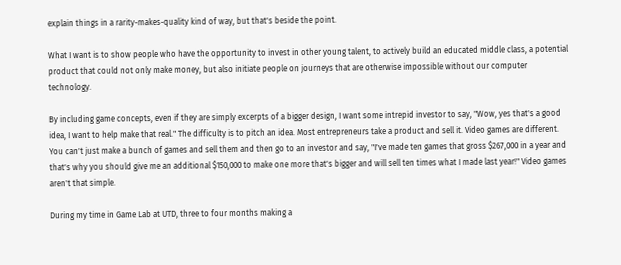explain things in a rarity-makes-quality kind of way, but that's beside the point.

What I want is to show people who have the opportunity to invest in other young talent, to actively build an educated middle class, a potential product that could not only make money, but also initiate people on journeys that are otherwise impossible without our computer technology.

By including game concepts, even if they are simply excerpts of a bigger design, I want some intrepid investor to say, "Wow, yes that's a good idea, I want to help make that real." The difficulty is to pitch an idea. Most entrepreneurs take a product and sell it. Video games are different. You can't just make a bunch of games and sell them and then go to an investor and say, "I've made ten games that gross $267,000 in a year and that's why you should give me an additional $150,000 to make one more that's bigger and will sell ten times what I made last year!" Video games aren't that simple.

During my time in Game Lab at UTD, three to four months making a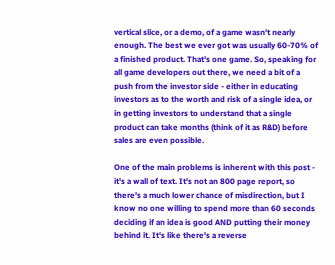vertical slice, or a demo, of a game wasn't nearly enough. The best we ever got was usually 60-70% of a finished product. That's one game. So, speaking for all game developers out there, we need a bit of a push from the investor side - either in educating investors as to the worth and risk of a single idea, or in getting investors to understand that a single product can take months (think of it as R&D) before sales are even possible.

One of the main problems is inherent with this post - it's a wall of text. It's not an 800 page report, so there's a much lower chance of misdirection, but I know no one willing to spend more than 60 seconds deciding if an idea is good AND putting their money behind it. It's like there's a reverse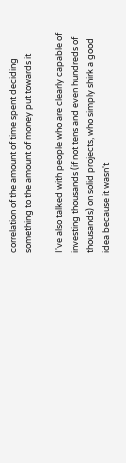correlation of the amount of time spent deciding something to the amount of money put towards it

I've also talked with people who are clearly capable of investing thousands (if not tens and even hundreds of thousands) on solid projects, who simply shirk a good idea because it wasn't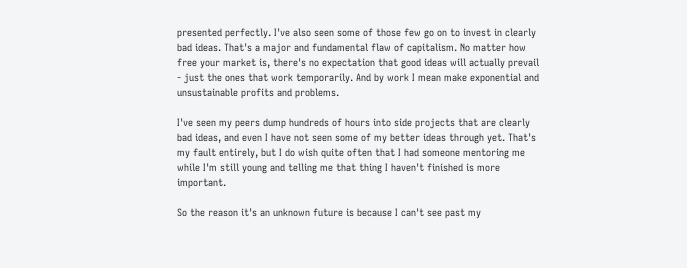presented perfectly. I've also seen some of those few go on to invest in clearly bad ideas. That's a major and fundamental flaw of capitalism. No matter how free your market is, there's no expectation that good ideas will actually prevail - just the ones that work temporarily. And by work I mean make exponential and unsustainable profits and problems.

I've seen my peers dump hundreds of hours into side projects that are clearly bad ideas, and even I have not seen some of my better ideas through yet. That's my fault entirely, but I do wish quite often that I had someone mentoring me while I'm still young and telling me that thing I haven't finished is more important.

So the reason it's an unknown future is because I can't see past my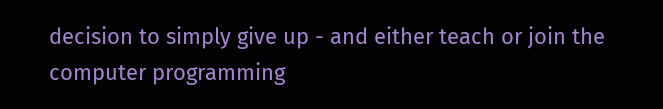decision to simply give up - and either teach or join the computer programming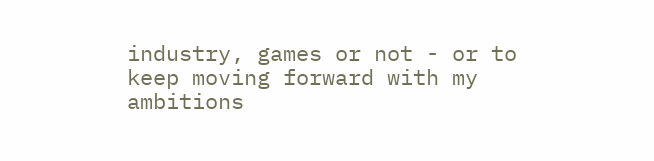industry, games or not - or to keep moving forward with my ambitions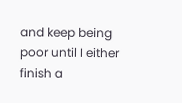and keep being poor until I either finish a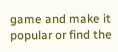game and make it popular or find the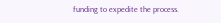funding to expedite the process.